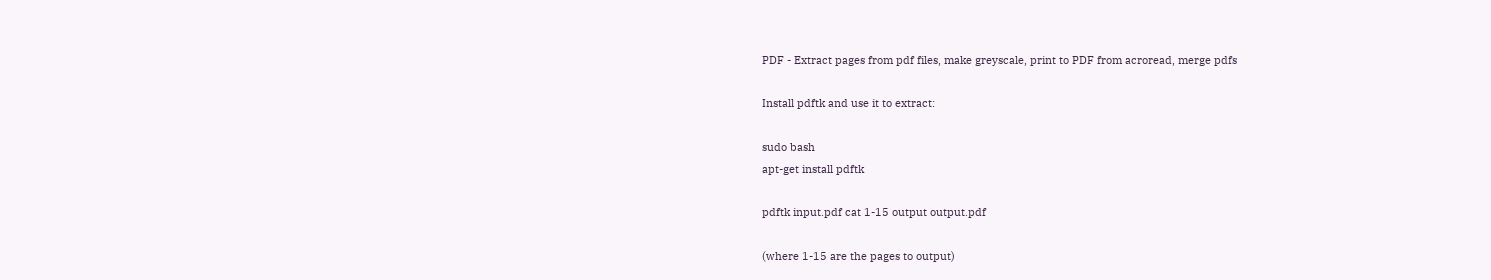PDF - Extract pages from pdf files, make greyscale, print to PDF from acroread, merge pdfs

Install pdftk and use it to extract:

sudo bash
apt-get install pdftk

pdftk input.pdf cat 1-15 output output.pdf

(where 1-15 are the pages to output)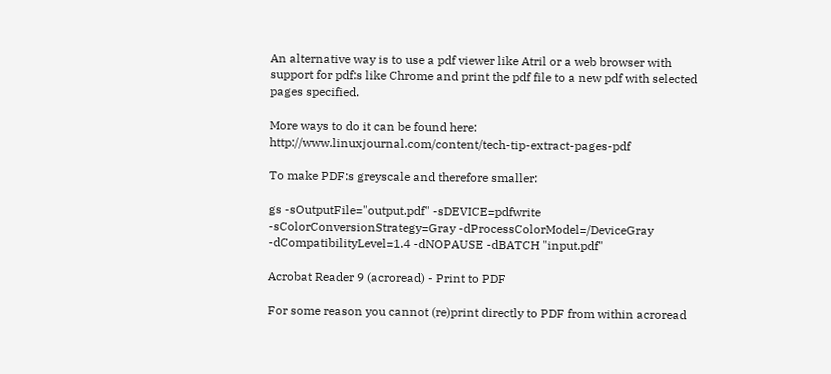An alternative way is to use a pdf viewer like Atril or a web browser with support for pdf:s like Chrome and print the pdf file to a new pdf with selected pages specified.

More ways to do it can be found here: http://www.linuxjournal.com/content/tech-tip-extract-pages-pdf

To make PDF:s greyscale and therefore smaller:

gs -sOutputFile="output.pdf" -sDEVICE=pdfwrite -sColorConversionStrategy=Gray -dProcessColorModel=/DeviceGray -dCompatibilityLevel=1.4 -dNOPAUSE -dBATCH "input.pdf"

Acrobat Reader 9 (acroread) - Print to PDF

For some reason you cannot (re)print directly to PDF from within acroread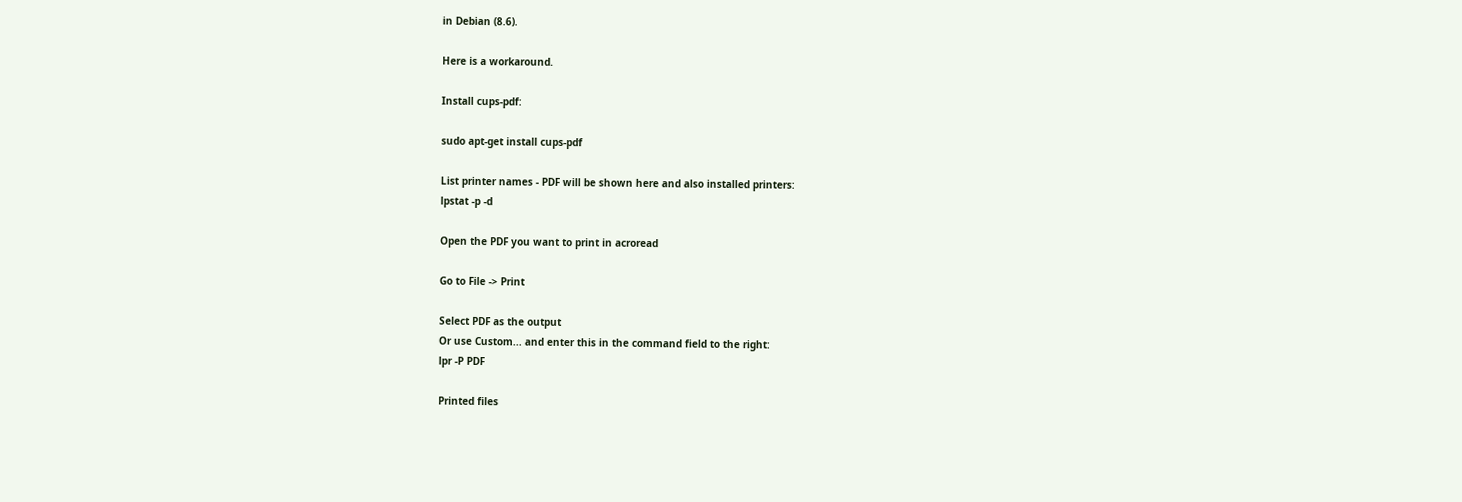in Debian (8.6).

Here is a workaround.

Install cups-pdf:

sudo apt-get install cups-pdf

List printer names - PDF will be shown here and also installed printers:
lpstat -p -d

Open the PDF you want to print in acroread

Go to File -> Print

Select PDF as the output
Or use Custom... and enter this in the command field to the right:
lpr -P PDF

Printed files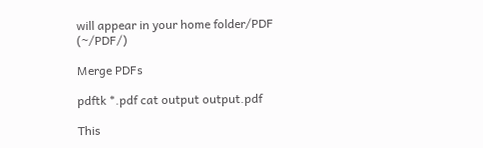will appear in your home folder/PDF (~/PDF/)

Merge PDFs

pdftk *.pdf cat output output.pdf

This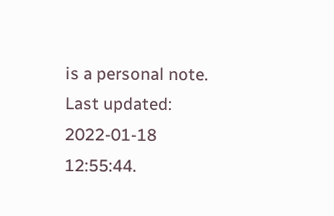is a personal note. Last updated: 2022-01-18 12:55:44.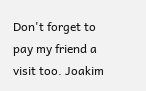Don't forget to pay my friend a visit too. Joakim